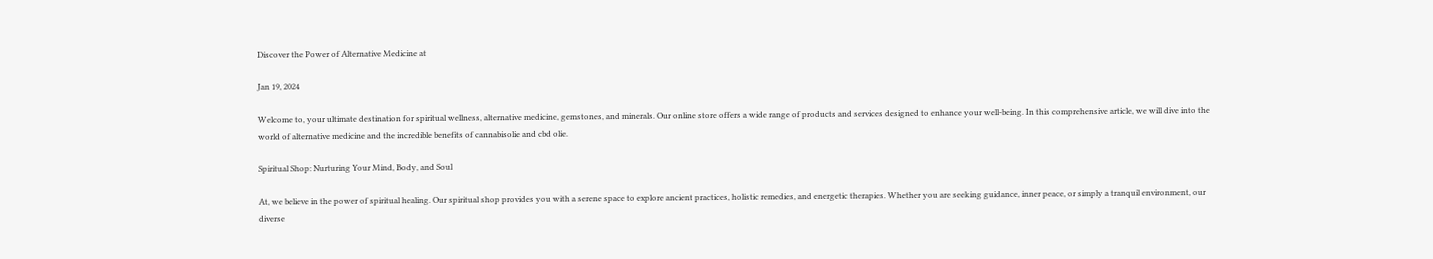Discover the Power of Alternative Medicine at

Jan 19, 2024

Welcome to, your ultimate destination for spiritual wellness, alternative medicine, gemstones, and minerals. Our online store offers a wide range of products and services designed to enhance your well-being. In this comprehensive article, we will dive into the world of alternative medicine and the incredible benefits of cannabisolie and cbd olie.

Spiritual Shop: Nurturing Your Mind, Body, and Soul

At, we believe in the power of spiritual healing. Our spiritual shop provides you with a serene space to explore ancient practices, holistic remedies, and energetic therapies. Whether you are seeking guidance, inner peace, or simply a tranquil environment, our diverse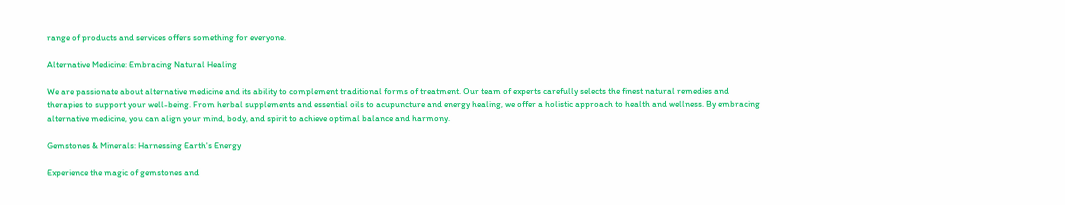range of products and services offers something for everyone.

Alternative Medicine: Embracing Natural Healing

We are passionate about alternative medicine and its ability to complement traditional forms of treatment. Our team of experts carefully selects the finest natural remedies and therapies to support your well-being. From herbal supplements and essential oils to acupuncture and energy healing, we offer a holistic approach to health and wellness. By embracing alternative medicine, you can align your mind, body, and spirit to achieve optimal balance and harmony.

Gemstones & Minerals: Harnessing Earth's Energy

Experience the magic of gemstones and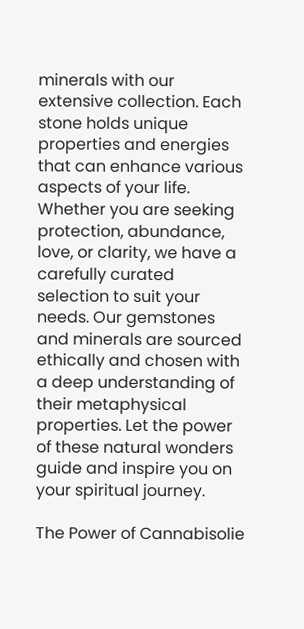minerals with our extensive collection. Each stone holds unique properties and energies that can enhance various aspects of your life. Whether you are seeking protection, abundance, love, or clarity, we have a carefully curated selection to suit your needs. Our gemstones and minerals are sourced ethically and chosen with a deep understanding of their metaphysical properties. Let the power of these natural wonders guide and inspire you on your spiritual journey.

The Power of Cannabisolie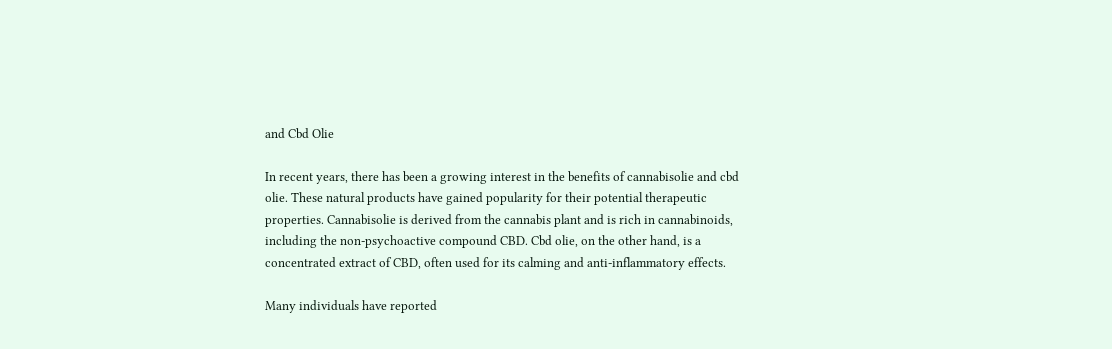and Cbd Olie

In recent years, there has been a growing interest in the benefits of cannabisolie and cbd olie. These natural products have gained popularity for their potential therapeutic properties. Cannabisolie is derived from the cannabis plant and is rich in cannabinoids, including the non-psychoactive compound CBD. Cbd olie, on the other hand, is a concentrated extract of CBD, often used for its calming and anti-inflammatory effects.

Many individuals have reported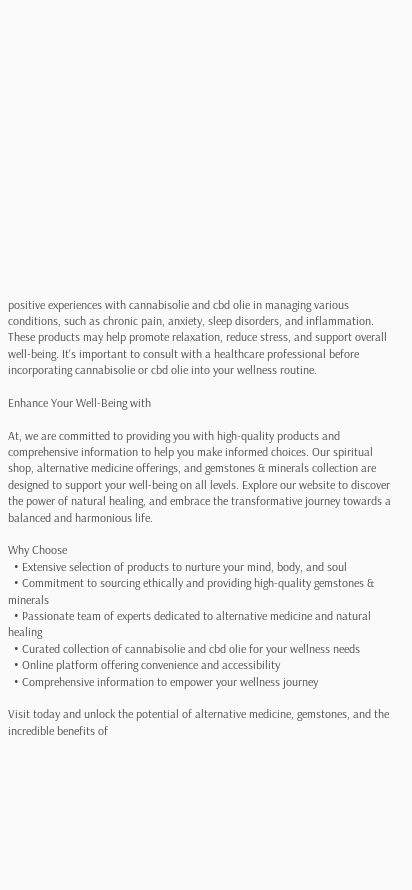positive experiences with cannabisolie and cbd olie in managing various conditions, such as chronic pain, anxiety, sleep disorders, and inflammation. These products may help promote relaxation, reduce stress, and support overall well-being. It's important to consult with a healthcare professional before incorporating cannabisolie or cbd olie into your wellness routine.

Enhance Your Well-Being with

At, we are committed to providing you with high-quality products and comprehensive information to help you make informed choices. Our spiritual shop, alternative medicine offerings, and gemstones & minerals collection are designed to support your well-being on all levels. Explore our website to discover the power of natural healing, and embrace the transformative journey towards a balanced and harmonious life.

Why Choose
  • Extensive selection of products to nurture your mind, body, and soul
  • Commitment to sourcing ethically and providing high-quality gemstones & minerals
  • Passionate team of experts dedicated to alternative medicine and natural healing
  • Curated collection of cannabisolie and cbd olie for your wellness needs
  • Online platform offering convenience and accessibility
  • Comprehensive information to empower your wellness journey

Visit today and unlock the potential of alternative medicine, gemstones, and the incredible benefits of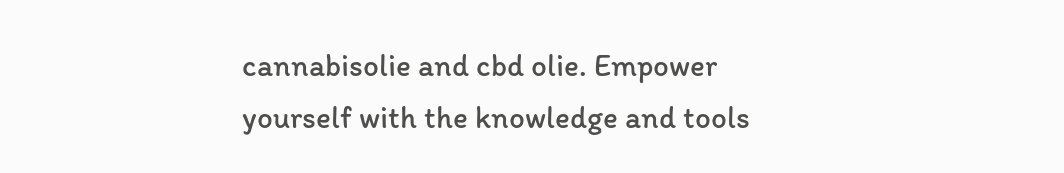cannabisolie and cbd olie. Empower yourself with the knowledge and tools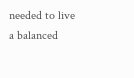needed to live a balanced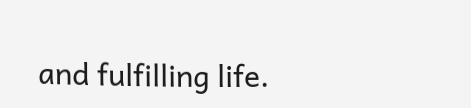and fulfilling life.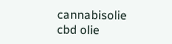cannabisolie cbd olie